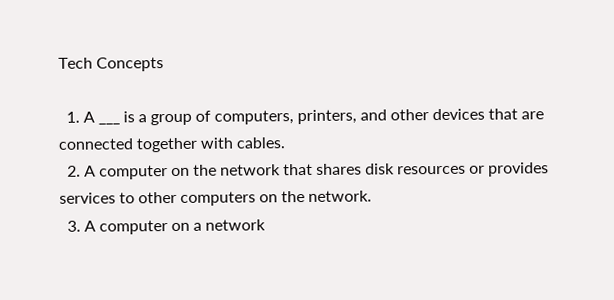Tech Concepts

  1. A ___ is a group of computers, printers, and other devices that are connected together with cables.
  2. A computer on the network that shares disk resources or provides services to other computers on the network.
  3. A computer on a network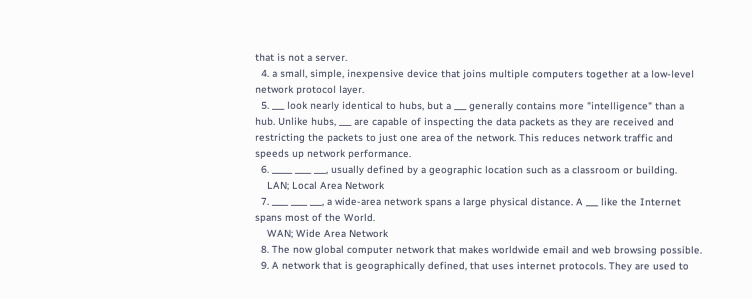that is not a server.
  4. a small, simple, inexpensive device that joins multiple computers together at a low-level network protocol layer.
  5. ___ look nearly identical to hubs, but a ___ generally contains more "intelligence" than a hub. Unlike hubs, ___ are capable of inspecting the data packets as they are received and restricting the packets to just one area of the network. This reduces network traffic and speeds up network performance.
  6. _____ ____ ___, usually defined by a geographic location such as a classroom or building.
    LAN; Local Area Network
  7. ____ ____ ___, a wide-area network spans a large physical distance. A ___ like the Internet spans most of the World.
    WAN; Wide Area Network
  8. The now global computer network that makes worldwide email and web browsing possible.
  9. A network that is geographically defined, that uses internet protocols. They are used to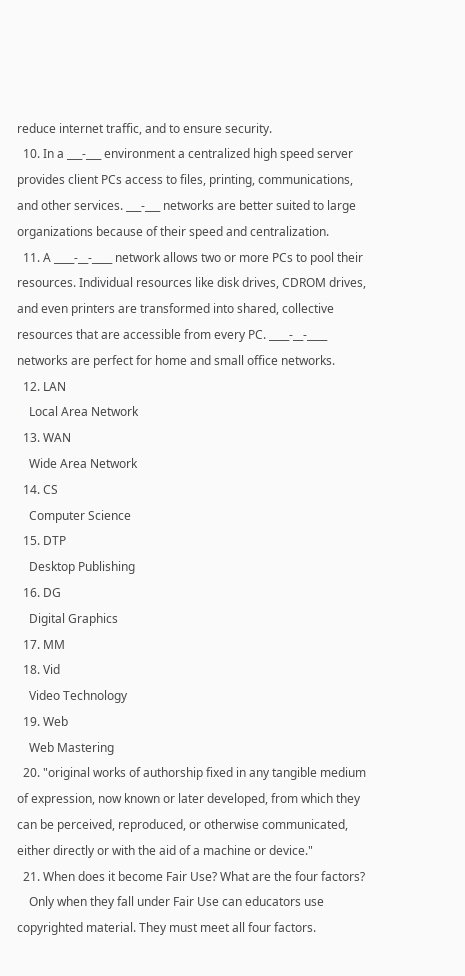reduce internet traffic, and to ensure security.
  10. In a ___-___ environment a centralized high speed server provides client PCs access to files, printing, communications, and other services. ___-___ networks are better suited to large organizations because of their speed and centralization.
  11. A ____-__-____ network allows two or more PCs to pool their resources. Individual resources like disk drives, CDROM drives, and even printers are transformed into shared, collective resources that are accessible from every PC. ____-__-____ networks are perfect for home and small office networks.
  12. LAN
    Local Area Network
  13. WAN
    Wide Area Network
  14. CS
    Computer Science
  15. DTP
    Desktop Publishing
  16. DG
    Digital Graphics
  17. MM
  18. Vid
    Video Technology
  19. Web
    Web Mastering
  20. "original works of authorship fixed in any tangible medium of expression, now known or later developed, from which they can be perceived, reproduced, or otherwise communicated, either directly or with the aid of a machine or device."
  21. When does it become Fair Use? What are the four factors?
    Only when they fall under Fair Use can educators use copyrighted material. They must meet all four factors.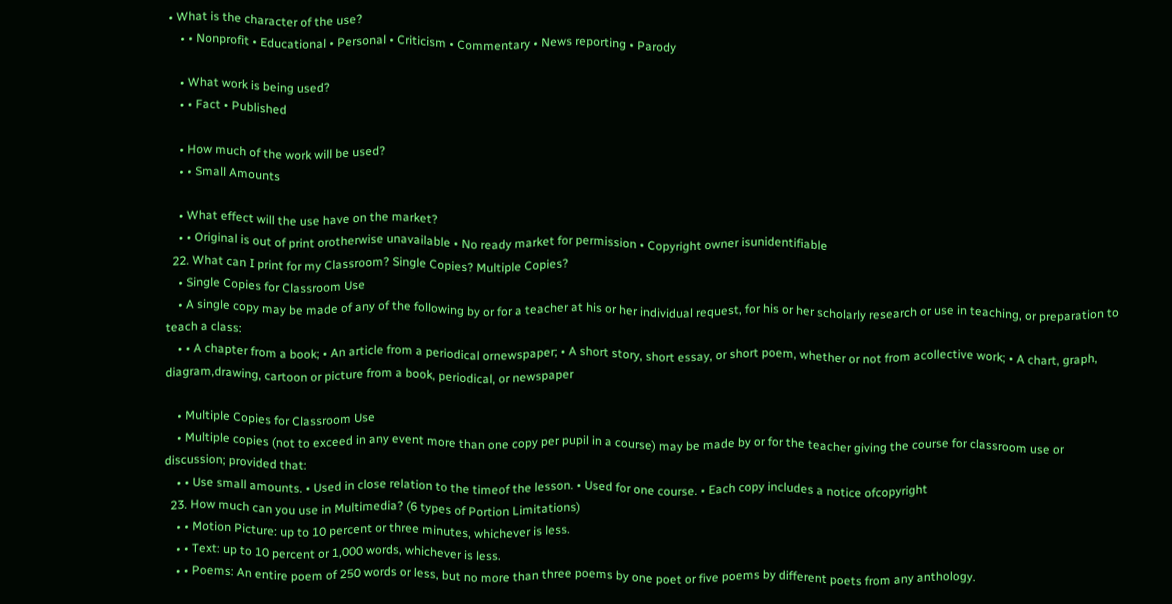• What is the character of the use?
    • • Nonprofit • Educational • Personal • Criticism • Commentary • News reporting • Parody

    • What work is being used?
    • • Fact • Published

    • How much of the work will be used?
    • • Small Amounts

    • What effect will the use have on the market?
    • • Original is out of print orotherwise unavailable • No ready market for permission • Copyright owner isunidentifiable
  22. What can I print for my Classroom? Single Copies? Multiple Copies?
    • Single Copies for Classroom Use
    • A single copy may be made of any of the following by or for a teacher at his or her individual request, for his or her scholarly research or use in teaching, or preparation to teach a class:
    • • A chapter from a book; • An article from a periodical ornewspaper; • A short story, short essay, or short poem, whether or not from acollective work; • A chart, graph, diagram,drawing, cartoon or picture from a book, periodical, or newspaper

    • Multiple Copies for Classroom Use
    • Multiple copies (not to exceed in any event more than one copy per pupil in a course) may be made by or for the teacher giving the course for classroom use or discussion; provided that:
    • • Use small amounts. • Used in close relation to the timeof the lesson. • Used for one course. • Each copy includes a notice ofcopyright
  23. How much can you use in Multimedia? (6 types of Portion Limitations)
    • • Motion Picture: up to 10 percent or three minutes, whichever is less.
    • • Text: up to 10 percent or 1,000 words, whichever is less.
    • • Poems: An entire poem of 250 words or less, but no more than three poems by one poet or five poems by different poets from any anthology.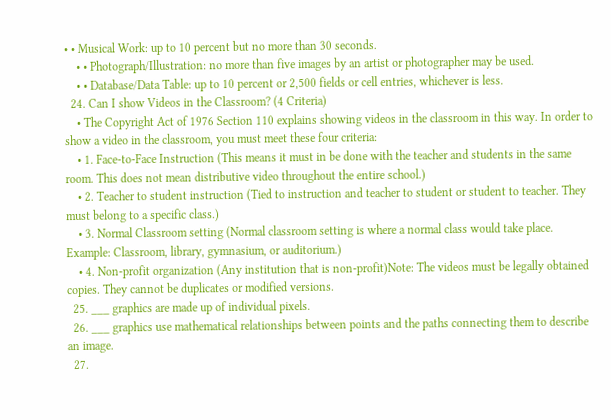• • Musical Work: up to 10 percent but no more than 30 seconds.
    • • Photograph/Illustration: no more than five images by an artist or photographer may be used.
    • • Database/Data Table: up to 10 percent or 2,500 fields or cell entries, whichever is less.
  24. Can I show Videos in the Classroom? (4 Criteria)
    • The Copyright Act of 1976 Section 110 explains showing videos in the classroom in this way. In order to show a video in the classroom, you must meet these four criteria:
    • 1. Face-to-Face Instruction (This means it must in be done with the teacher and students in the same room. This does not mean distributive video throughout the entire school.)
    • 2. Teacher to student instruction (Tied to instruction and teacher to student or student to teacher. They must belong to a specific class.)
    • 3. Normal Classroom setting (Normal classroom setting is where a normal class would take place. Example: Classroom, library, gymnasium, or auditorium.)
    • 4. Non-profit organization (Any institution that is non-profit)Note: The videos must be legally obtained copies. They cannot be duplicates or modified versions.
  25. ___ graphics are made up of individual pixels.
  26. ___ graphics use mathematical relationships between points and the paths connecting them to describe an image.
  27.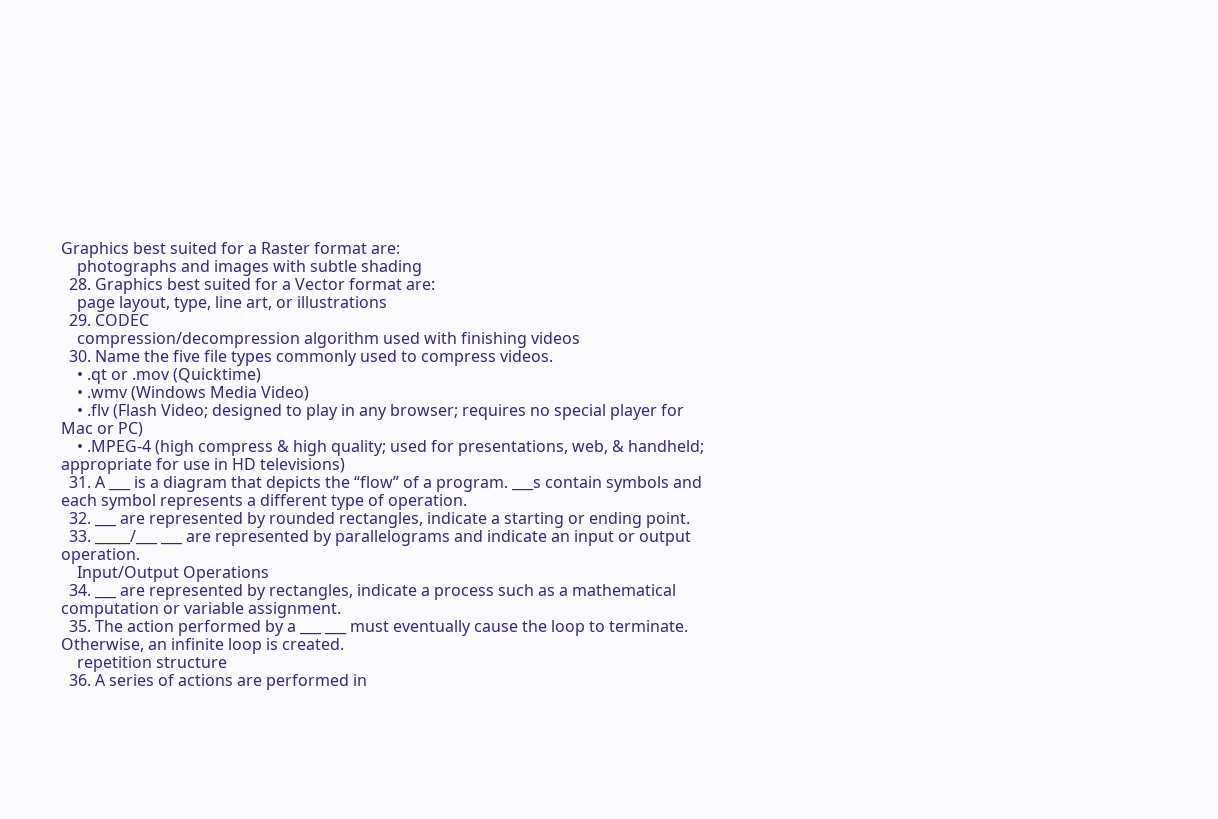Graphics best suited for a Raster format are:
    photographs and images with subtle shading
  28. Graphics best suited for a Vector format are:
    page layout, type, line art, or illustrations
  29. CODEC
    compression/decompression algorithm used with finishing videos
  30. Name the five file types commonly used to compress videos.
    • .qt or .mov (Quicktime)
    • .wmv (Windows Media Video)
    • .flv (Flash Video; designed to play in any browser; requires no special player for Mac or PC)
    • .MPEG-4 (high compress & high quality; used for presentations, web, & handheld; appropriate for use in HD televisions)
  31. A ___ is a diagram that depicts the “flow” of a program. ___s contain symbols and each symbol represents a different type of operation.
  32. ___ are represented by rounded rectangles, indicate a starting or ending point.
  33. _____/___ ___ are represented by parallelograms and indicate an input or output operation.
    Input/Output Operations
  34. ___ are represented by rectangles, indicate a process such as a mathematical computation or variable assignment.
  35. The action performed by a ___ ___ must eventually cause the loop to terminate. Otherwise, an infinite loop is created.
    repetition structure
  36. A series of actions are performed in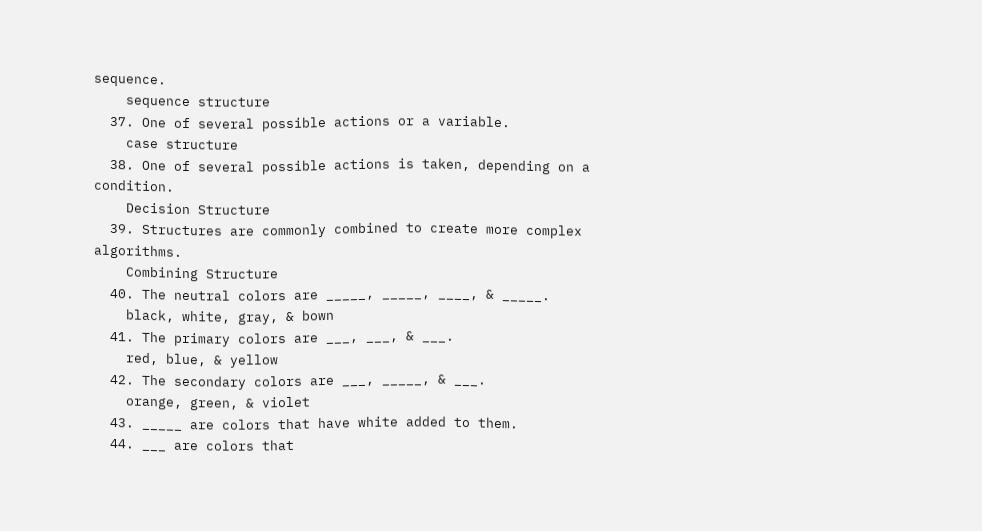sequence.
    sequence structure
  37. One of several possible actions or a variable.
    case structure
  38. One of several possible actions is taken, depending on a condition.
    Decision Structure
  39. Structures are commonly combined to create more complex algorithms.
    Combining Structure
  40. The neutral colors are _____, _____, ____, & _____.
    black, white, gray, & bown
  41. The primary colors are ___, ___, & ___.
    red, blue, & yellow
  42. The secondary colors are ___, _____, & ___.
    orange, green, & violet
  43. _____ are colors that have white added to them.
  44. ___ are colors that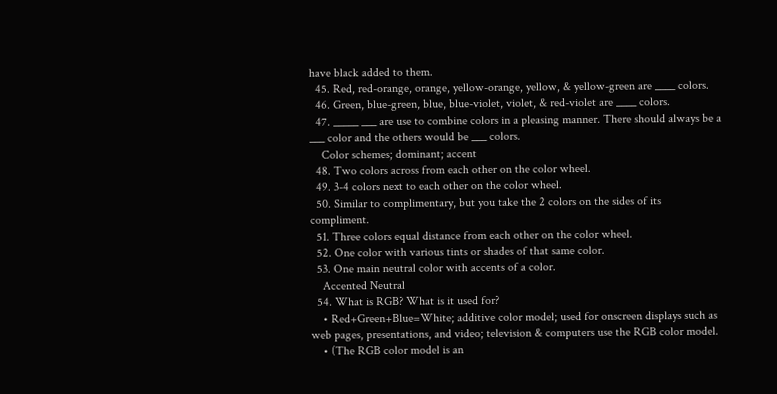have black added to them.
  45. Red, red-orange, orange, yellow-orange, yellow, & yellow-green are ____ colors.
  46. Green, blue-green, blue, blue-violet, violet, & red-violet are ____ colors.
  47. _____ ___ are use to combine colors in a pleasing manner. There should always be a ___ color and the others would be ___ colors.
    Color schemes; dominant; accent
  48. Two colors across from each other on the color wheel.
  49. 3-4 colors next to each other on the color wheel.
  50. Similar to complimentary, but you take the 2 colors on the sides of its compliment.
  51. Three colors equal distance from each other on the color wheel.
  52. One color with various tints or shades of that same color.
  53. One main neutral color with accents of a color.
    Accented Neutral
  54. What is RGB? What is it used for?
    • Red+Green+Blue=White; additive color model; used for onscreen displays such as web pages, presentations, and video; television & computers use the RGB color model.
    • (The RGB color model is an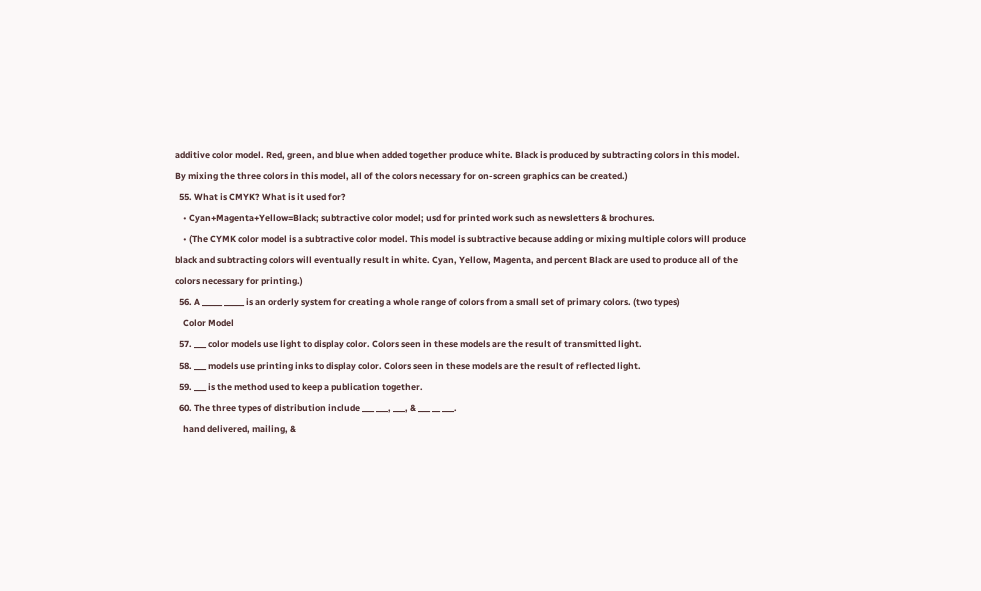additive color model. Red, green, and blue when added together produce white. Black is produced by subtracting colors in this model. By mixing the three colors in this model, all of the colors necessary for on-screen graphics can be created.)
  55. What is CMYK? What is it used for?
    • Cyan+Magenta+Yellow=Black; subtractive color model; usd for printed work such as newsletters & brochures.
    • (The CYMK color model is a subtractive color model. This model is subtractive because adding or mixing multiple colors will produce black and subtracting colors will eventually result in white. Cyan, Yellow, Magenta, and percent Black are used to produce all of the colors necessary for printing.)
  56. A _____ _____ is an orderly system for creating a whole range of colors from a small set of primary colors. (two types)
    Color Model
  57. ___ color models use light to display color. Colors seen in these models are the result of transmitted light.
  58. ___ models use printing inks to display color. Colors seen in these models are the result of reflected light.
  59. ___ is the method used to keep a publication together.
  60. The three types of distribution include ___ ___, ___, & ___ __ ___.
    hand delivered, mailing, &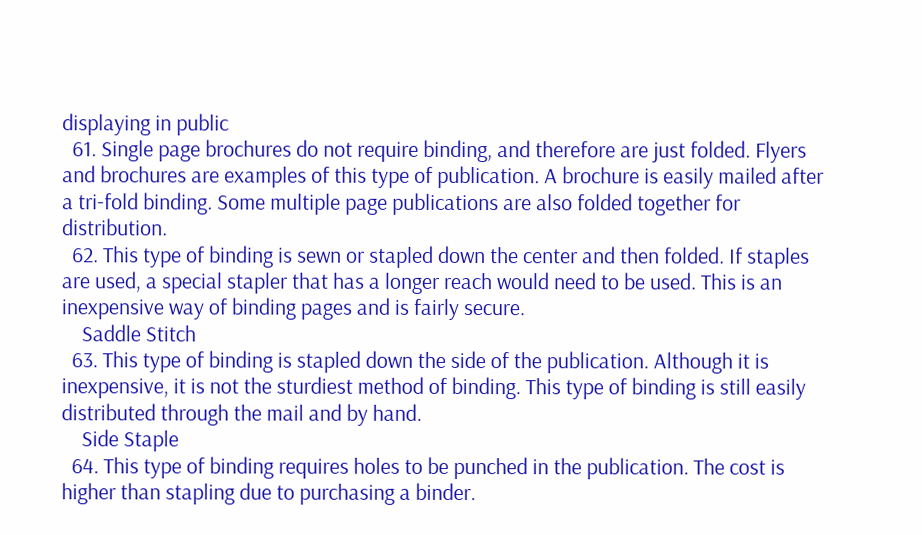displaying in public
  61. Single page brochures do not require binding, and therefore are just folded. Flyers and brochures are examples of this type of publication. A brochure is easily mailed after a tri-fold binding. Some multiple page publications are also folded together for distribution.
  62. This type of binding is sewn or stapled down the center and then folded. If staples are used, a special stapler that has a longer reach would need to be used. This is an inexpensive way of binding pages and is fairly secure.
    Saddle Stitch
  63. This type of binding is stapled down the side of the publication. Although it is inexpensive, it is not the sturdiest method of binding. This type of binding is still easily distributed through the mail and by hand.
    Side Staple
  64. This type of binding requires holes to be punched in the publication. The cost is higher than stapling due to purchasing a binder.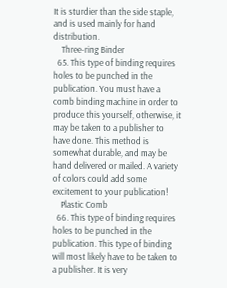It is sturdier than the side staple, and is used mainly for hand distribution.
    Three-ring Binder
  65. This type of binding requires holes to be punched in the publication. You must have a comb binding machine in order to produce this yourself, otherwise, it may be taken to a publisher to have done. This method is somewhat durable, and may be hand delivered or mailed. A variety of colors could add some excitement to your publication!
    Plastic Comb
  66. This type of binding requires holes to be punched in the publication. This type of binding will most likely have to be taken to a publisher. It is very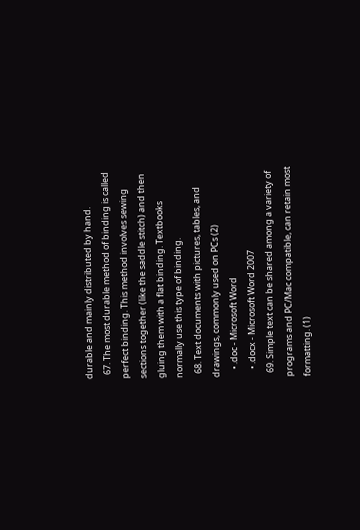durable and mainly distributed by hand.
  67. The most durable method of binding is called perfect binding. This method involves sewing sections together (like the saddle stitch) and then gluing them with a flat binding. Textbooks normally use this type of binding.
  68. Text documents with pictures, tables, and drawings, commonly used on PCs (2)
    • .doc - Microsoft Word
    • .docx - Microsoft Word 2007
  69. Simple text can be shared among a variety of programs and PC/Mac compatible, can retain most formatting. (1)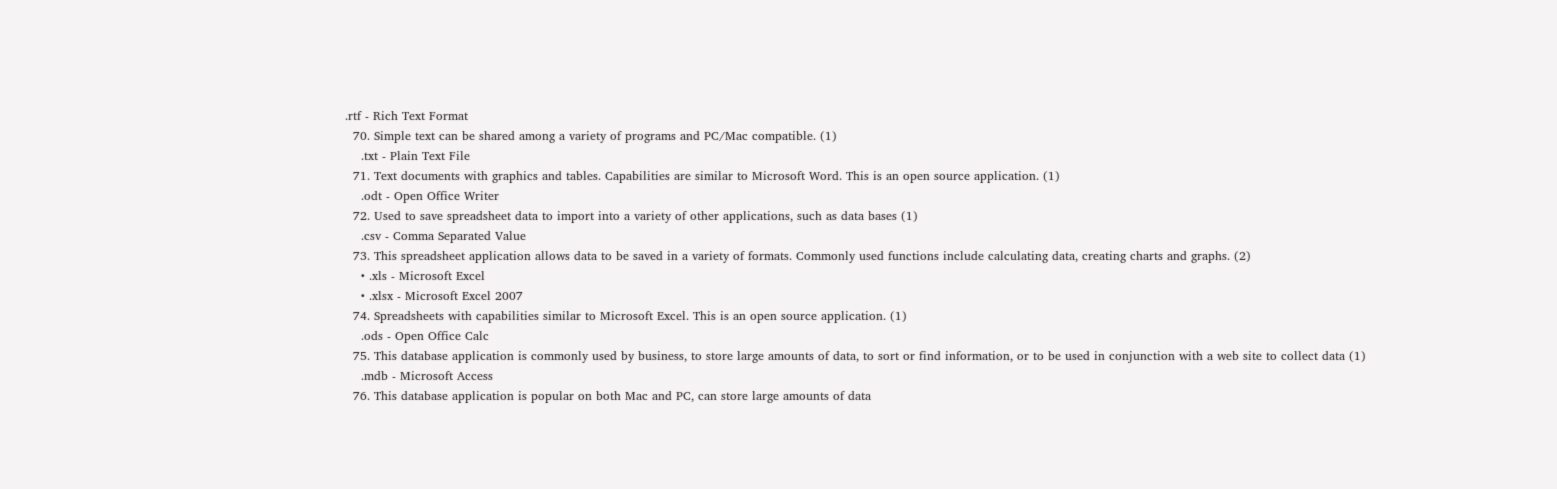.rtf - Rich Text Format
  70. Simple text can be shared among a variety of programs and PC/Mac compatible. (1)
    .txt - Plain Text File
  71. Text documents with graphics and tables. Capabilities are similar to Microsoft Word. This is an open source application. (1)
    .odt - Open Office Writer
  72. Used to save spreadsheet data to import into a variety of other applications, such as data bases (1)
    .csv - Comma Separated Value
  73. This spreadsheet application allows data to be saved in a variety of formats. Commonly used functions include calculating data, creating charts and graphs. (2)
    • .xls - Microsoft Excel
    • .xlsx - Microsoft Excel 2007
  74. Spreadsheets with capabilities similar to Microsoft Excel. This is an open source application. (1)
    .ods - Open Office Calc
  75. This database application is commonly used by business, to store large amounts of data, to sort or find information, or to be used in conjunction with a web site to collect data (1)
    .mdb - Microsoft Access
  76. This database application is popular on both Mac and PC, can store large amounts of data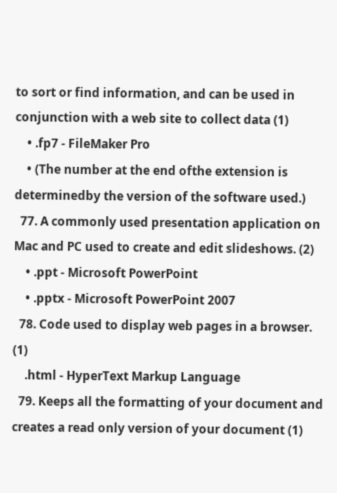to sort or find information, and can be used in conjunction with a web site to collect data (1)
    • .fp7 - FileMaker Pro
    • (The number at the end ofthe extension is determinedby the version of the software used.)
  77. A commonly used presentation application on Mac and PC used to create and edit slideshows. (2)
    • .ppt - Microsoft PowerPoint
    • .pptx - Microsoft PowerPoint 2007
  78. Code used to display web pages in a browser. (1)
    .html - HyperText Markup Language
  79. Keeps all the formatting of your document and creates a read only version of your document (1)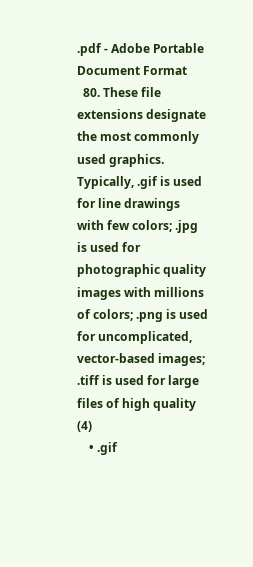.pdf - Adobe Portable Document Format
  80. These file extensions designate the most commonly used graphics. Typically, .gif is used for line drawings with few colors; .jpg is used for photographic quality images with millions of colors; .png is used for uncomplicated, vector-based images; .tiff is used for large files of high quality (4)
    • .gif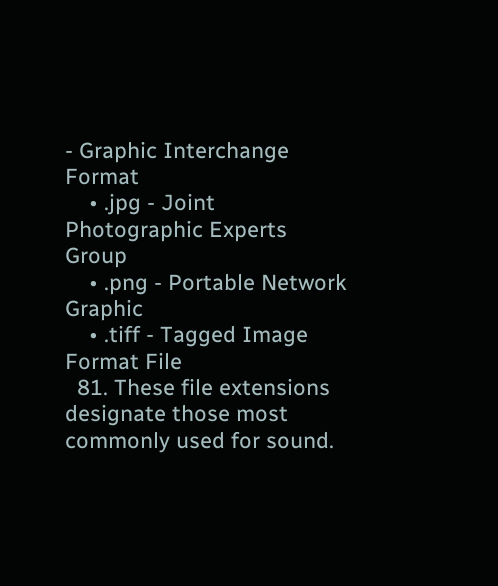- Graphic Interchange Format
    • .jpg - Joint Photographic Experts Group
    • .png - Portable Network Graphic
    • .tiff - Tagged Image Format File
  81. These file extensions designate those most commonly used for sound.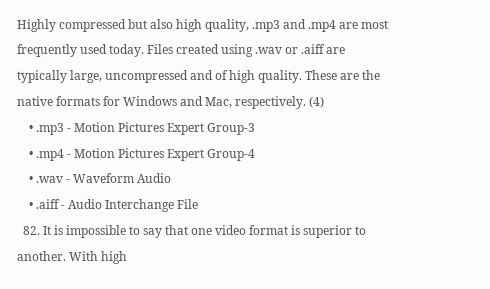Highly compressed but also high quality, .mp3 and .mp4 are most frequently used today. Files created using .wav or .aiff are typically large, uncompressed and of high quality. These are the native formats for Windows and Mac, respectively. (4)
    • .mp3 - Motion Pictures Expert Group-3
    • .mp4 - Motion Pictures Expert Group-4
    • .wav - Waveform Audio
    • .aiff - Audio Interchange File
  82. It is impossible to say that one video format is superior to another. With high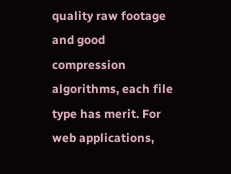quality raw footage and good compression algorithms, each file type has merit. For web applications,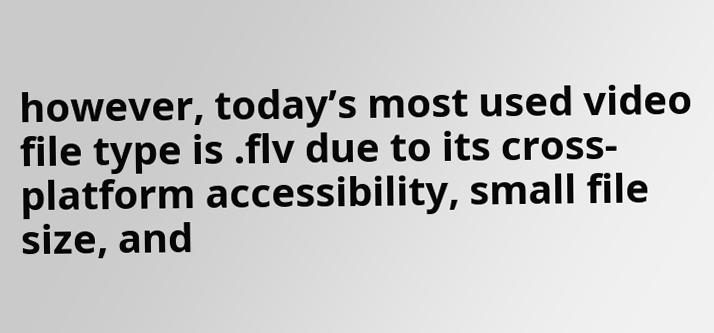however, today’s most used video file type is .flv due to its cross-platform accessibility, small file size, and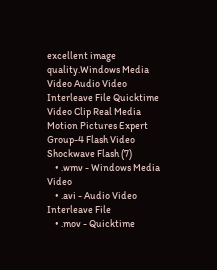excellent image quality.Windows Media Video Audio Video Interleave File Quicktime Video Clip Real Media Motion Pictures Expert Group-4 Flash Video Shockwave Flash (7)
    • .wmv - Windows Media Video
    • .avi - Audio Video Interleave File
    • .mov - Quicktime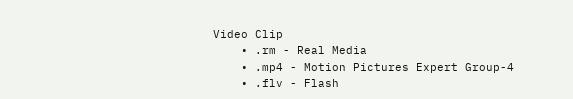Video Clip
    • .rm - Real Media
    • .mp4 - Motion Pictures Expert Group-4
    • .flv - Flash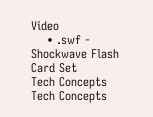Video
    • .swf - Shockwave Flash
Card Set
Tech Concepts
Tech Concepts